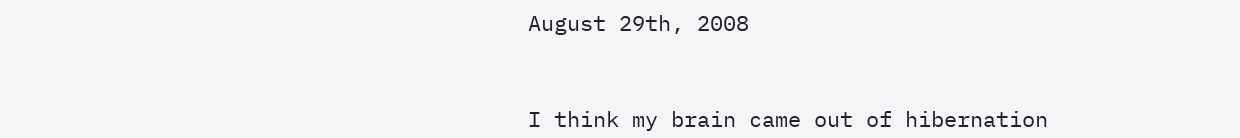August 29th, 2008



I think my brain came out of hibernation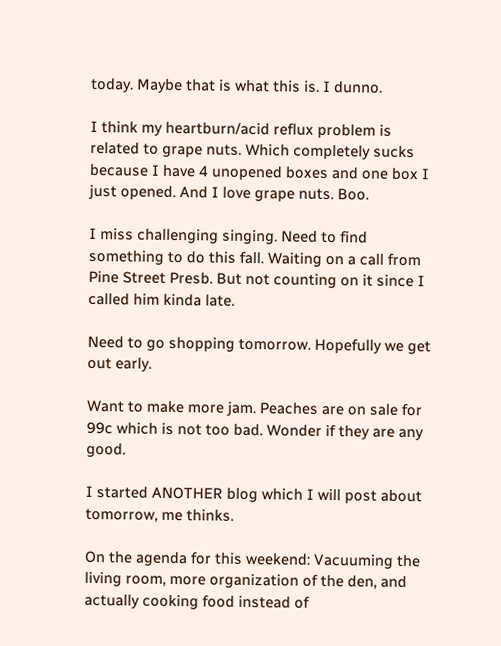today. Maybe that is what this is. I dunno.

I think my heartburn/acid reflux problem is related to grape nuts. Which completely sucks because I have 4 unopened boxes and one box I just opened. And I love grape nuts. Boo.

I miss challenging singing. Need to find something to do this fall. Waiting on a call from Pine Street Presb. But not counting on it since I called him kinda late.

Need to go shopping tomorrow. Hopefully we get out early.

Want to make more jam. Peaches are on sale for 99c which is not too bad. Wonder if they are any good.

I started ANOTHER blog which I will post about tomorrow, me thinks.

On the agenda for this weekend: Vacuuming the living room, more organization of the den, and actually cooking food instead of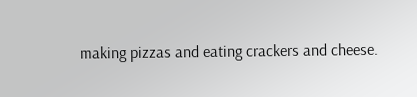making pizzas and eating crackers and cheese.